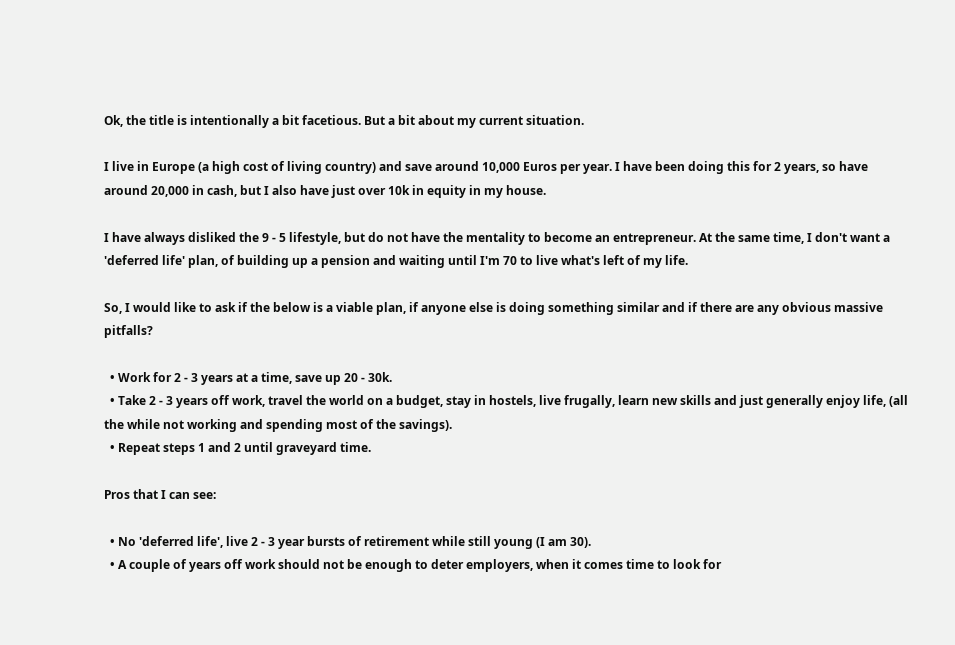Ok, the title is intentionally a bit facetious. But a bit about my current situation.

I live in Europe (a high cost of living country) and save around 10,000 Euros per year. I have been doing this for 2 years, so have around 20,000 in cash, but I also have just over 10k in equity in my house.

I have always disliked the 9 - 5 lifestyle, but do not have the mentality to become an entrepreneur. At the same time, I don't want a 'deferred life' plan, of building up a pension and waiting until I'm 70 to live what's left of my life.

So, I would like to ask if the below is a viable plan, if anyone else is doing something similar and if there are any obvious massive pitfalls?

  • Work for 2 - 3 years at a time, save up 20 - 30k.
  • Take 2 - 3 years off work, travel the world on a budget, stay in hostels, live frugally, learn new skills and just generally enjoy life, (all the while not working and spending most of the savings).
  • Repeat steps 1 and 2 until graveyard time.

Pros that I can see:

  • No 'deferred life', live 2 - 3 year bursts of retirement while still young (I am 30).
  • A couple of years off work should not be enough to deter employers, when it comes time to look for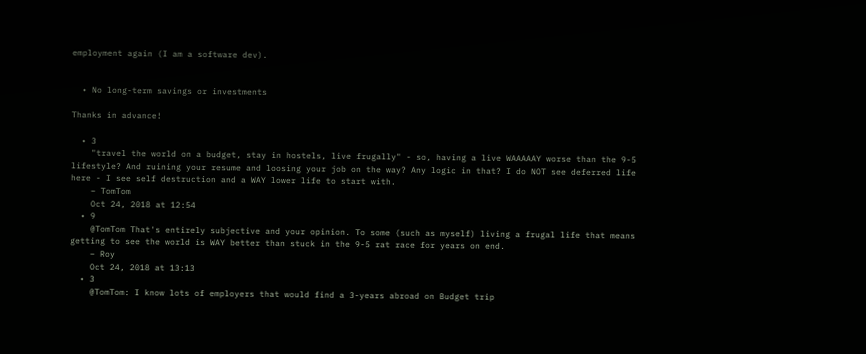employment again (I am a software dev).


  • No long-term savings or investments

Thanks in advance!

  • 3
    "travel the world on a budget, stay in hostels, live frugally" - so, having a live WAAAAAY worse than the 9-5 lifestyle? And ruining your resume and loosing your job on the way? Any logic in that? I do NOT see deferred life here - I see self destruction and a WAY lower life to start with.
    – TomTom
    Oct 24, 2018 at 12:54
  • 9
    @TomTom That's entirely subjective and your opinion. To some (such as myself) living a frugal life that means getting to see the world is WAY better than stuck in the 9-5 rat race for years on end.
    – Roy
    Oct 24, 2018 at 13:13
  • 3
    @TomTom: I know lots of employers that would find a 3-years abroad on Budget trip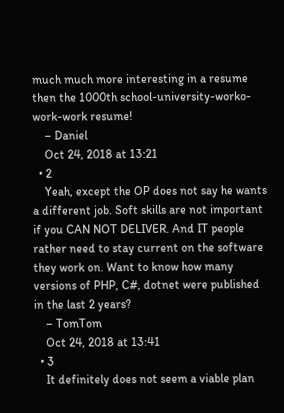much much more interesting in a resume then the 1000th school-university-worko-work-work resume!
    – Daniel
    Oct 24, 2018 at 13:21
  • 2
    Yeah, except the OP does not say he wants a different job. Soft skills are not important if you CAN NOT DELIVER. And IT people rather need to stay current on the software they work on. Want to know how many versions of PHP, C#, dotnet were published in the last 2 years?
    – TomTom
    Oct 24, 2018 at 13:41
  • 3
    It definitely does not seem a viable plan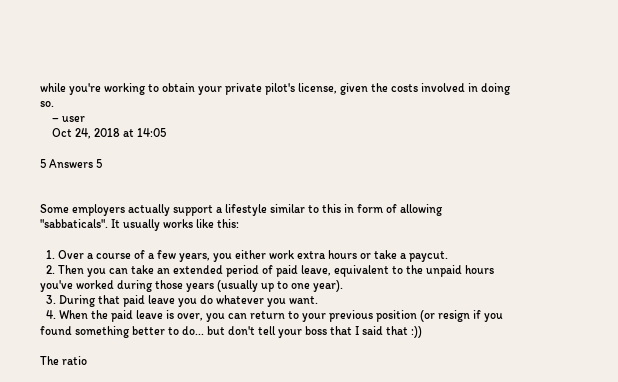while you're working to obtain your private pilot's license, given the costs involved in doing so.
    – user
    Oct 24, 2018 at 14:05

5 Answers 5


Some employers actually support a lifestyle similar to this in form of allowing "sabbaticals". It usually works like this:

  1. Over a course of a few years, you either work extra hours or take a paycut.
  2. Then you can take an extended period of paid leave, equivalent to the unpaid hours you've worked during those years (usually up to one year).
  3. During that paid leave you do whatever you want.
  4. When the paid leave is over, you can return to your previous position (or resign if you found something better to do... but don't tell your boss that I said that :))

The ratio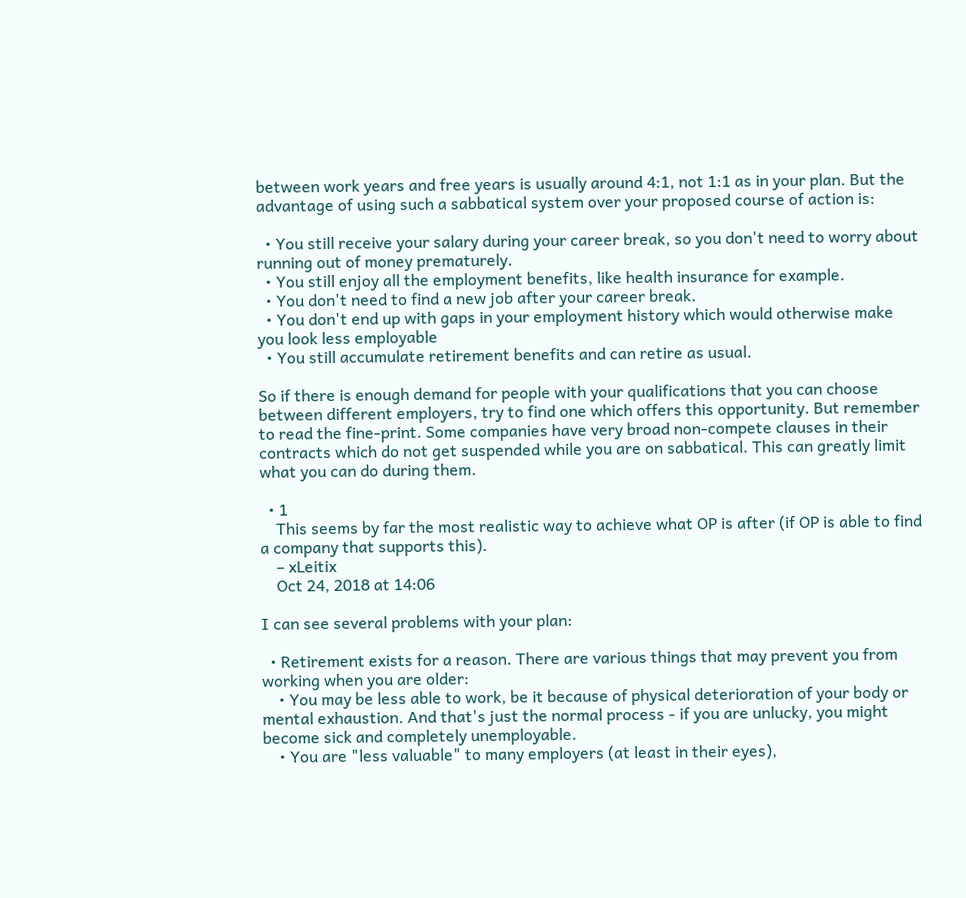between work years and free years is usually around 4:1, not 1:1 as in your plan. But the advantage of using such a sabbatical system over your proposed course of action is:

  • You still receive your salary during your career break, so you don't need to worry about running out of money prematurely.
  • You still enjoy all the employment benefits, like health insurance for example.
  • You don't need to find a new job after your career break.
  • You don't end up with gaps in your employment history which would otherwise make you look less employable
  • You still accumulate retirement benefits and can retire as usual.

So if there is enough demand for people with your qualifications that you can choose between different employers, try to find one which offers this opportunity. But remember to read the fine-print. Some companies have very broad non-compete clauses in their contracts which do not get suspended while you are on sabbatical. This can greatly limit what you can do during them.

  • 1
    This seems by far the most realistic way to achieve what OP is after (if OP is able to find a company that supports this).
    – xLeitix
    Oct 24, 2018 at 14:06

I can see several problems with your plan:

  • Retirement exists for a reason. There are various things that may prevent you from working when you are older:
    • You may be less able to work, be it because of physical deterioration of your body or mental exhaustion. And that's just the normal process - if you are unlucky, you might become sick and completely unemployable.
    • You are "less valuable" to many employers (at least in their eyes),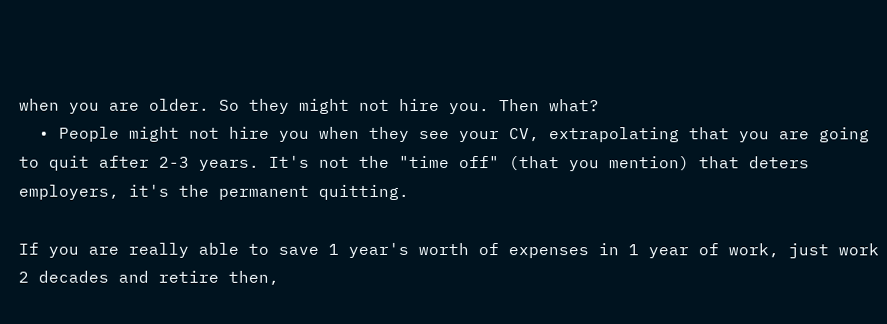when you are older. So they might not hire you. Then what?
  • People might not hire you when they see your CV, extrapolating that you are going to quit after 2-3 years. It's not the "time off" (that you mention) that deters employers, it's the permanent quitting.

If you are really able to save 1 year's worth of expenses in 1 year of work, just work 2 decades and retire then,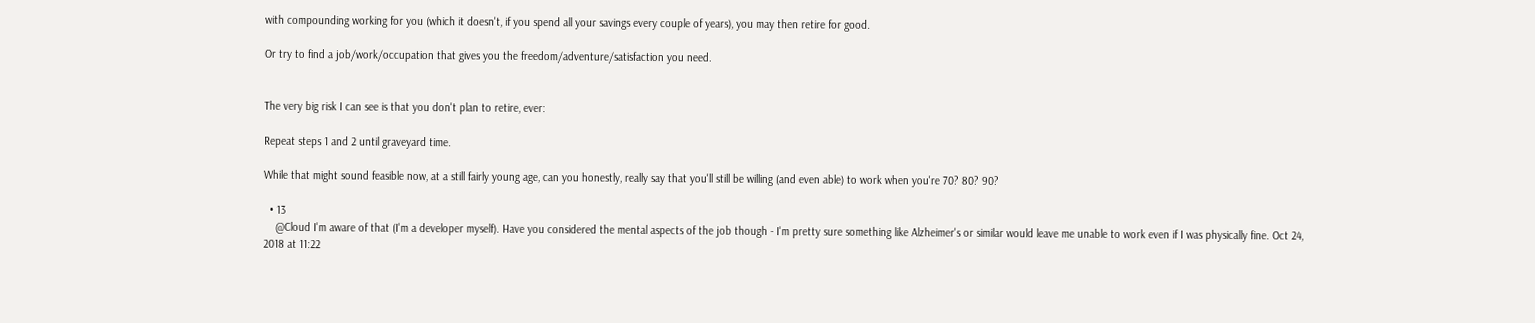with compounding working for you (which it doesn't, if you spend all your savings every couple of years), you may then retire for good.

Or try to find a job/work/occupation that gives you the freedom/adventure/satisfaction you need.


The very big risk I can see is that you don't plan to retire, ever:

Repeat steps 1 and 2 until graveyard time.

While that might sound feasible now, at a still fairly young age, can you honestly, really say that you'll still be willing (and even able) to work when you're 70? 80? 90?

  • 13
    @Cloud I'm aware of that (I'm a developer myself). Have you considered the mental aspects of the job though - I'm pretty sure something like Alzheimer's or similar would leave me unable to work even if I was physically fine. Oct 24, 2018 at 11:22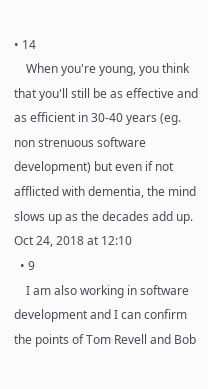• 14
    When you're young, you think that you'll still be as effective and as efficient in 30-40 years (eg. non strenuous software development) but even if not afflicted with dementia, the mind slows up as the decades add up. Oct 24, 2018 at 12:10
  • 9
    I am also working in software development and I can confirm the points of Tom Revell and Bob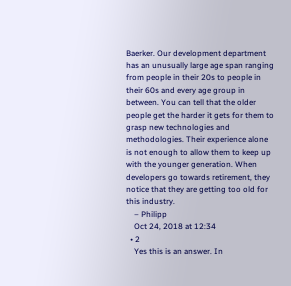Baerker. Our development department has an unusually large age span ranging from people in their 20s to people in their 60s and every age group in between. You can tell that the older people get the harder it gets for them to grasp new technologies and methodologies. Their experience alone is not enough to allow them to keep up with the younger generation. When developers go towards retirement, they notice that they are getting too old for this industry.
    – Philipp
    Oct 24, 2018 at 12:34
  • 2
    Yes this is an answer. In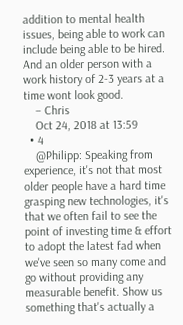addition to mental health issues, being able to work can include being able to be hired. And an older person with a work history of 2-3 years at a time wont look good.
    – Chris
    Oct 24, 2018 at 13:59
  • 4
    @Philipp: Speaking from experience, it's not that most older people have a hard time grasping new technologies, it's that we often fail to see the point of investing time & effort to adopt the latest fad when we've seen so many come and go without providing any measurable benefit. Show us something that's actually a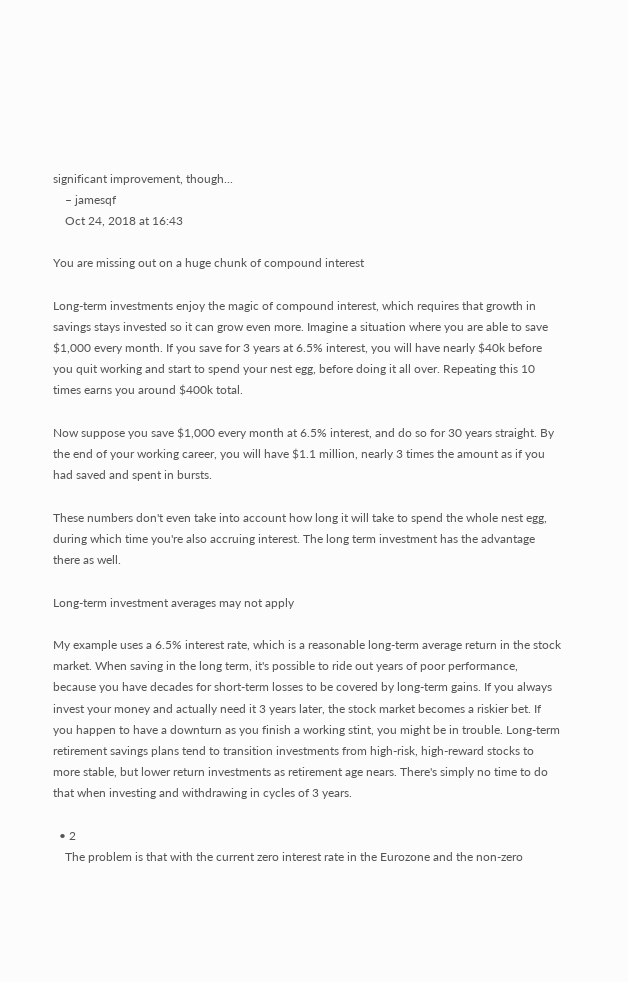significant improvement, though...
    – jamesqf
    Oct 24, 2018 at 16:43

You are missing out on a huge chunk of compound interest

Long-term investments enjoy the magic of compound interest, which requires that growth in savings stays invested so it can grow even more. Imagine a situation where you are able to save $1,000 every month. If you save for 3 years at 6.5% interest, you will have nearly $40k before you quit working and start to spend your nest egg, before doing it all over. Repeating this 10 times earns you around $400k total.

Now suppose you save $1,000 every month at 6.5% interest, and do so for 30 years straight. By the end of your working career, you will have $1.1 million, nearly 3 times the amount as if you had saved and spent in bursts.

These numbers don't even take into account how long it will take to spend the whole nest egg, during which time you're also accruing interest. The long term investment has the advantage there as well.

Long-term investment averages may not apply

My example uses a 6.5% interest rate, which is a reasonable long-term average return in the stock market. When saving in the long term, it's possible to ride out years of poor performance, because you have decades for short-term losses to be covered by long-term gains. If you always invest your money and actually need it 3 years later, the stock market becomes a riskier bet. If you happen to have a downturn as you finish a working stint, you might be in trouble. Long-term retirement savings plans tend to transition investments from high-risk, high-reward stocks to more stable, but lower return investments as retirement age nears. There's simply no time to do that when investing and withdrawing in cycles of 3 years.

  • 2
    The problem is that with the current zero interest rate in the Eurozone and the non-zero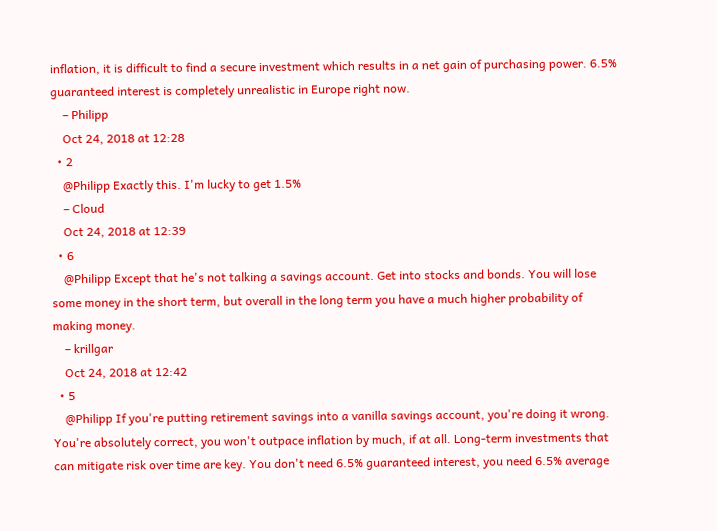inflation, it is difficult to find a secure investment which results in a net gain of purchasing power. 6.5% guaranteed interest is completely unrealistic in Europe right now.
    – Philipp
    Oct 24, 2018 at 12:28
  • 2
    @Philipp Exactly this. I'm lucky to get 1.5%
    – Cloud
    Oct 24, 2018 at 12:39
  • 6
    @Philipp Except that he's not talking a savings account. Get into stocks and bonds. You will lose some money in the short term, but overall in the long term you have a much higher probability of making money.
    – krillgar
    Oct 24, 2018 at 12:42
  • 5
    @Philipp If you're putting retirement savings into a vanilla savings account, you're doing it wrong. You're absolutely correct, you won't outpace inflation by much, if at all. Long-term investments that can mitigate risk over time are key. You don't need 6.5% guaranteed interest, you need 6.5% average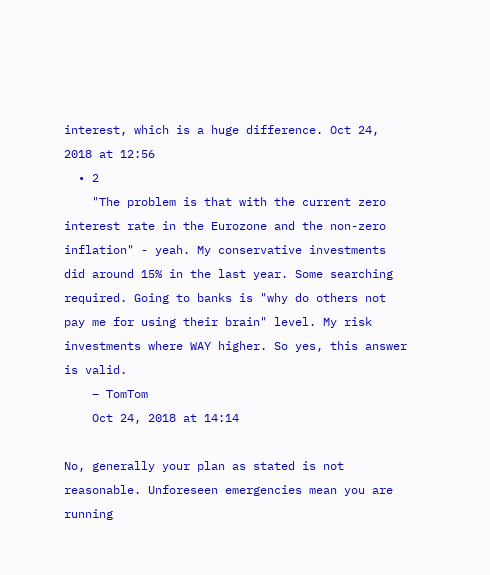interest, which is a huge difference. Oct 24, 2018 at 12:56
  • 2
    "The problem is that with the current zero interest rate in the Eurozone and the non-zero inflation" - yeah. My conservative investments did around 15% in the last year. Some searching required. Going to banks is "why do others not pay me for using their brain" level. My risk investments where WAY higher. So yes, this answer is valid.
    – TomTom
    Oct 24, 2018 at 14:14

No, generally your plan as stated is not reasonable. Unforeseen emergencies mean you are running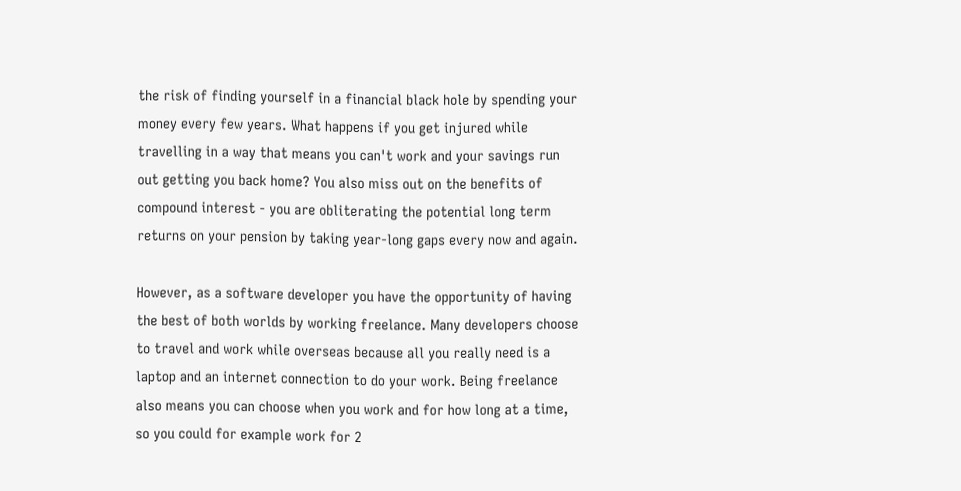the risk of finding yourself in a financial black hole by spending your money every few years. What happens if you get injured while travelling in a way that means you can't work and your savings run out getting you back home? You also miss out on the benefits of compound interest - you are obliterating the potential long term returns on your pension by taking year-long gaps every now and again.

However, as a software developer you have the opportunity of having the best of both worlds by working freelance. Many developers choose to travel and work while overseas because all you really need is a laptop and an internet connection to do your work. Being freelance also means you can choose when you work and for how long at a time, so you could for example work for 2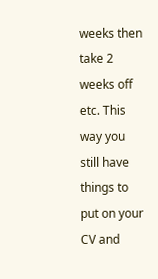weeks then take 2 weeks off etc. This way you still have things to put on your CV and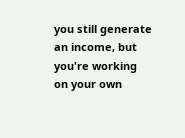you still generate an income, but you're working on your own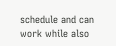schedule and can work while also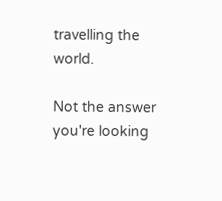travelling the world.

Not the answer you're looking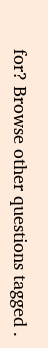for? Browse other questions tagged .